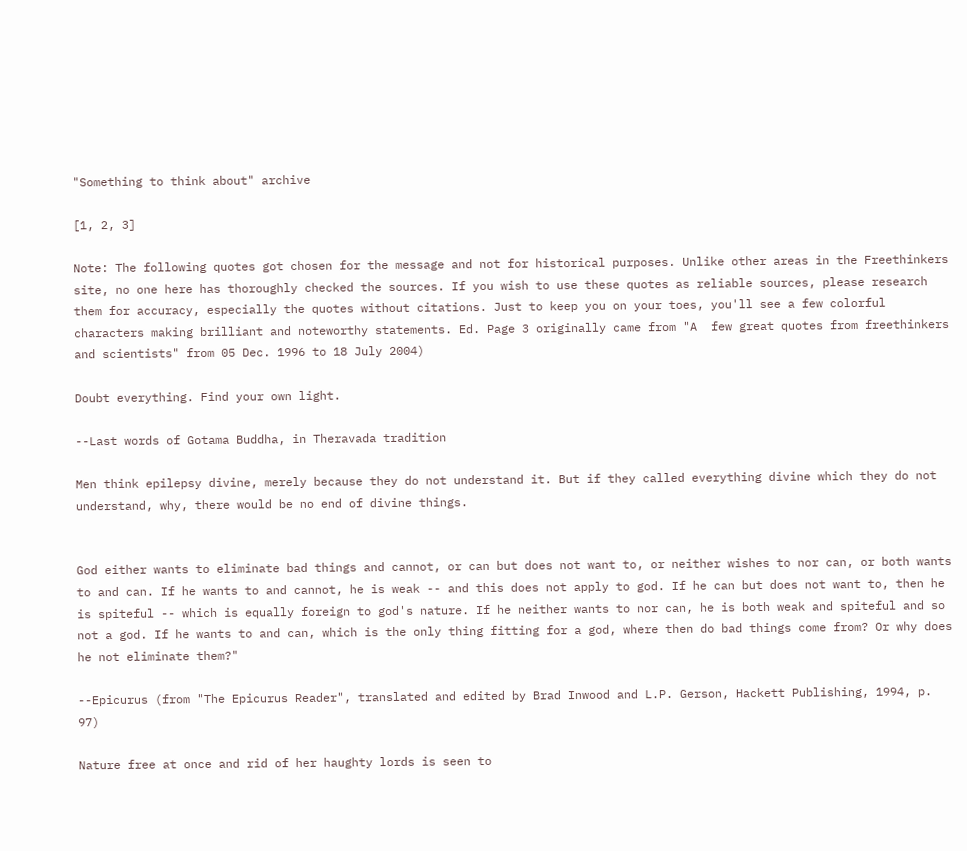"Something to think about" archive

[1, 2, 3]

Note: The following quotes got chosen for the message and not for historical purposes. Unlike other areas in the Freethinkers site, no one here has thoroughly checked the sources. If you wish to use these quotes as reliable sources, please research them for accuracy, especially the quotes without citations. Just to keep you on your toes, you'll see a few colorful characters making brilliant and noteworthy statements. Ed. Page 3 originally came from "A  few great quotes from freethinkers and scientists" from 05 Dec. 1996 to 18 July 2004)

Doubt everything. Find your own light.

--Last words of Gotama Buddha, in Theravada tradition

Men think epilepsy divine, merely because they do not understand it. But if they called everything divine which they do not understand, why, there would be no end of divine things.


God either wants to eliminate bad things and cannot, or can but does not want to, or neither wishes to nor can, or both wants to and can. If he wants to and cannot, he is weak -- and this does not apply to god. If he can but does not want to, then he is spiteful -- which is equally foreign to god's nature. If he neither wants to nor can, he is both weak and spiteful and so not a god. If he wants to and can, which is the only thing fitting for a god, where then do bad things come from? Or why does he not eliminate them?"

--Epicurus (from "The Epicurus Reader", translated and edited by Brad Inwood and L.P. Gerson, Hackett Publishing, 1994, p. 97)

Nature free at once and rid of her haughty lords is seen to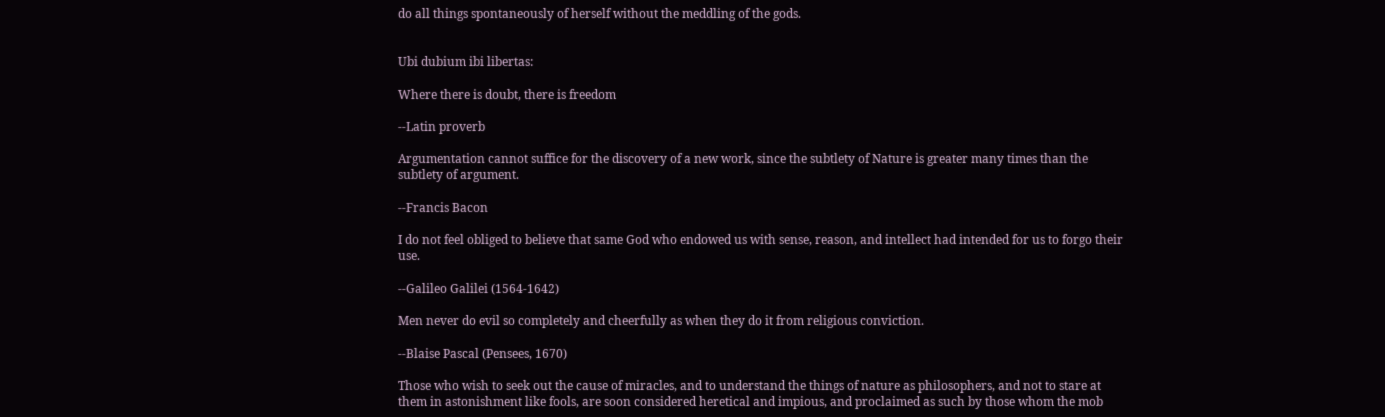do all things spontaneously of herself without the meddling of the gods.


Ubi dubium ibi libertas:

Where there is doubt, there is freedom

--Latin proverb

Argumentation cannot suffice for the discovery of a new work, since the subtlety of Nature is greater many times than the subtlety of argument.

--Francis Bacon

I do not feel obliged to believe that same God who endowed us with sense, reason, and intellect had intended for us to forgo their use.

--Galileo Galilei (1564-1642)

Men never do evil so completely and cheerfully as when they do it from religious conviction.

--Blaise Pascal (Pensees, 1670)

Those who wish to seek out the cause of miracles, and to understand the things of nature as philosophers, and not to stare at them in astonishment like fools, are soon considered heretical and impious, and proclaimed as such by those whom the mob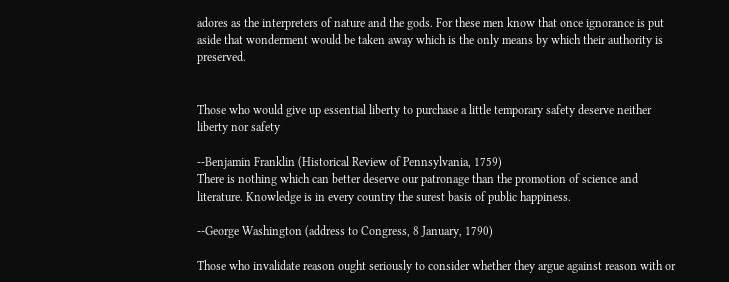adores as the interpreters of nature and the gods. For these men know that once ignorance is put aside that wonderment would be taken away which is the only means by which their authority is preserved.


Those who would give up essential liberty to purchase a little temporary safety deserve neither liberty nor safety

--Benjamin Franklin (Historical Review of Pennsylvania, 1759)
There is nothing which can better deserve our patronage than the promotion of science and literature. Knowledge is in every country the surest basis of public happiness.

--George Washington (address to Congress, 8 January, 1790)

Those who invalidate reason ought seriously to consider whether they argue against reason with or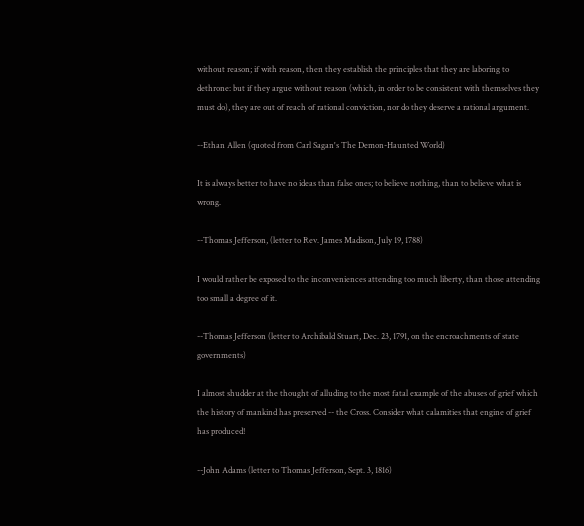without reason; if with reason, then they establish the principles that they are laboring to dethrone: but if they argue without reason (which, in order to be consistent with themselves they must do), they are out of reach of rational conviction, nor do they deserve a rational argument.

--Ethan Allen (quoted from Carl Sagan's The Demon-Haunted World)

It is always better to have no ideas than false ones; to believe nothing, than to believe what is wrong.

--Thomas Jefferson, (letter to Rev. James Madison, July 19, 1788)

I would rather be exposed to the inconveniences attending too much liberty, than those attending too small a degree of it.

--Thomas Jefferson (letter to Archibald Stuart, Dec. 23, 1791, on the encroachments of state governments)

I almost shudder at the thought of alluding to the most fatal example of the abuses of grief which the history of mankind has preserved -- the Cross. Consider what calamities that engine of grief has produced!

--John Adams (letter to Thomas Jefferson, Sept. 3, 1816)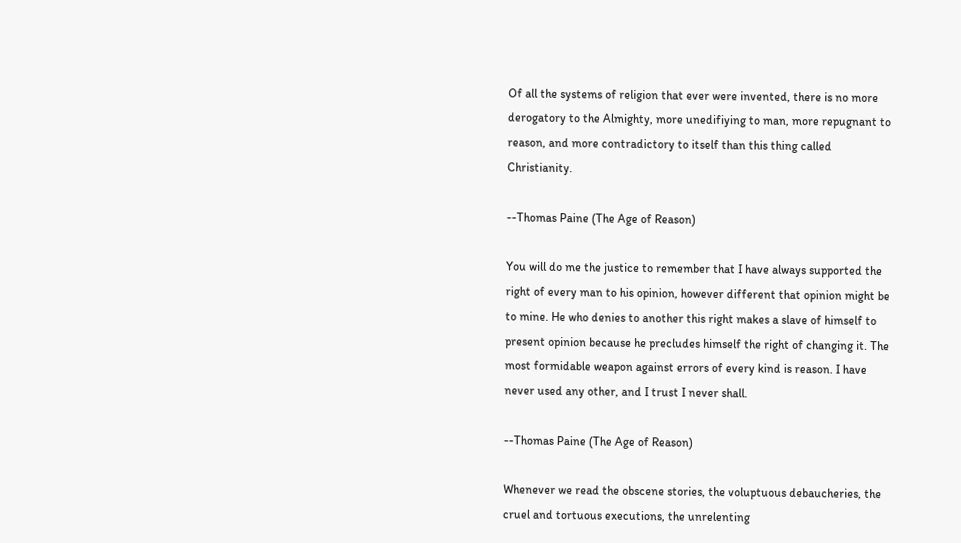Of all the systems of religion that ever were invented, there is no more derogatory to the Almighty, more unedifiying to man, more repugnant to reason, and more contradictory to itself than this thing called Christianity.

--Thomas Paine (The Age of Reason)

You will do me the justice to remember that I have always supported the right of every man to his opinion, however different that opinion might be to mine. He who denies to another this right makes a slave of himself to present opinion because he precludes himself the right of changing it. The most formidable weapon against errors of every kind is reason. I have never used any other, and I trust I never shall.

--Thomas Paine (The Age of Reason)

Whenever we read the obscene stories, the voluptuous debaucheries, the cruel and tortuous executions, the unrelenting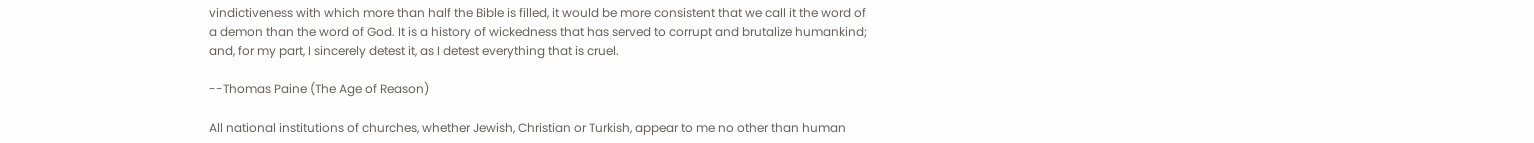vindictiveness with which more than half the Bible is filled, it would be more consistent that we call it the word of a demon than the word of God. It is a history of wickedness that has served to corrupt and brutalize humankind; and, for my part, I sincerely detest it, as I detest everything that is cruel.

--Thomas Paine (The Age of Reason)

All national institutions of churches, whether Jewish, Christian or Turkish, appear to me no other than human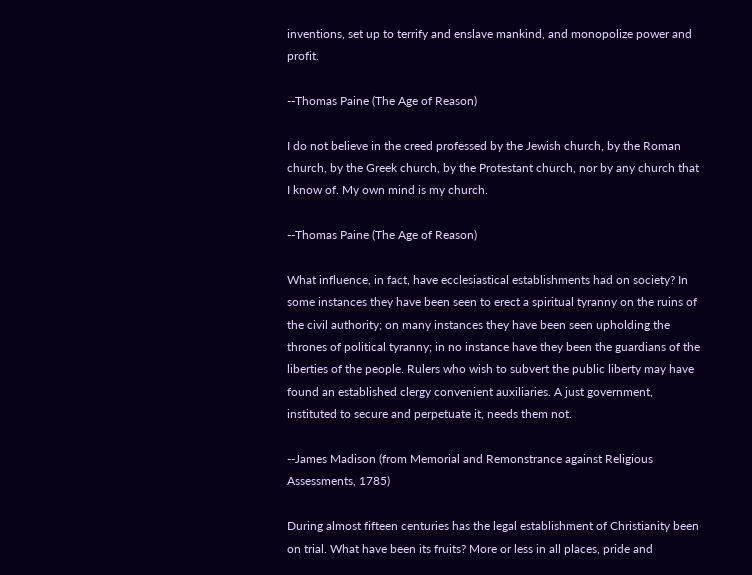inventions, set up to terrify and enslave mankind, and monopolize power and profit.

--Thomas Paine (The Age of Reason)

I do not believe in the creed professed by the Jewish church, by the Roman church, by the Greek church, by the Protestant church, nor by any church that I know of. My own mind is my church.

--Thomas Paine (The Age of Reason)

What influence, in fact, have ecclesiastical establishments had on society? In some instances they have been seen to erect a spiritual tyranny on the ruins of the civil authority; on many instances they have been seen upholding the thrones of political tyranny; in no instance have they been the guardians of the liberties of the people. Rulers who wish to subvert the public liberty may have found an established clergy convenient auxiliaries. A just government, instituted to secure and perpetuate it, needs them not.

--James Madison (from Memorial and Remonstrance against Religious Assessments, 1785)

During almost fifteen centuries has the legal establishment of Christianity been on trial. What have been its fruits? More or less in all places, pride and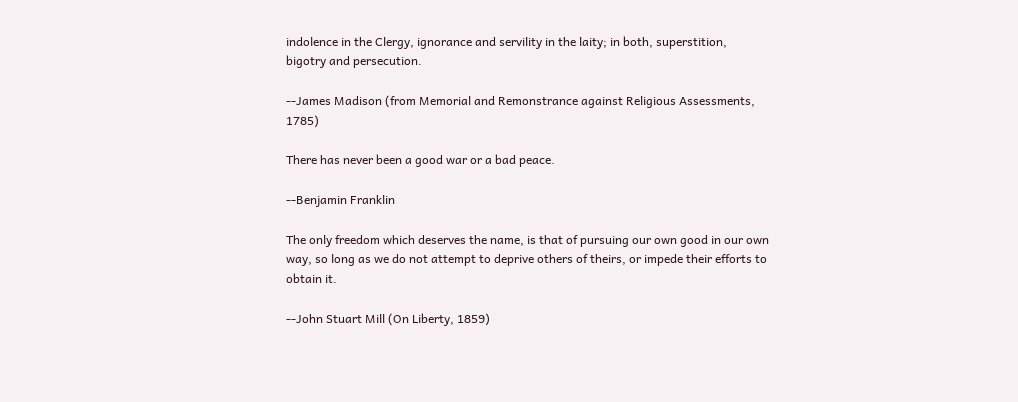indolence in the Clergy, ignorance and servility in the laity; in both, superstition, bigotry and persecution.

--James Madison (from Memorial and Remonstrance against Religious Assessments, 1785)

There has never been a good war or a bad peace.

--Benjamin Franklin

The only freedom which deserves the name, is that of pursuing our own good in our own way, so long as we do not attempt to deprive others of theirs, or impede their efforts to obtain it.

--John Stuart Mill (On Liberty, 1859)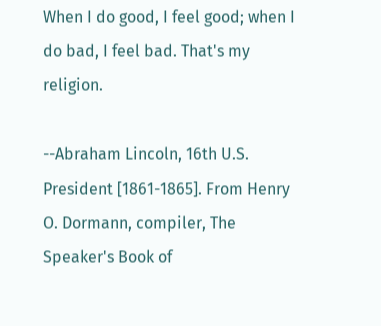When I do good, I feel good; when I do bad, I feel bad. That's my religion.

--Abraham Lincoln, 16th U.S. President [1861-1865]. From Henry O. Dormann, compiler, The Speaker's Book of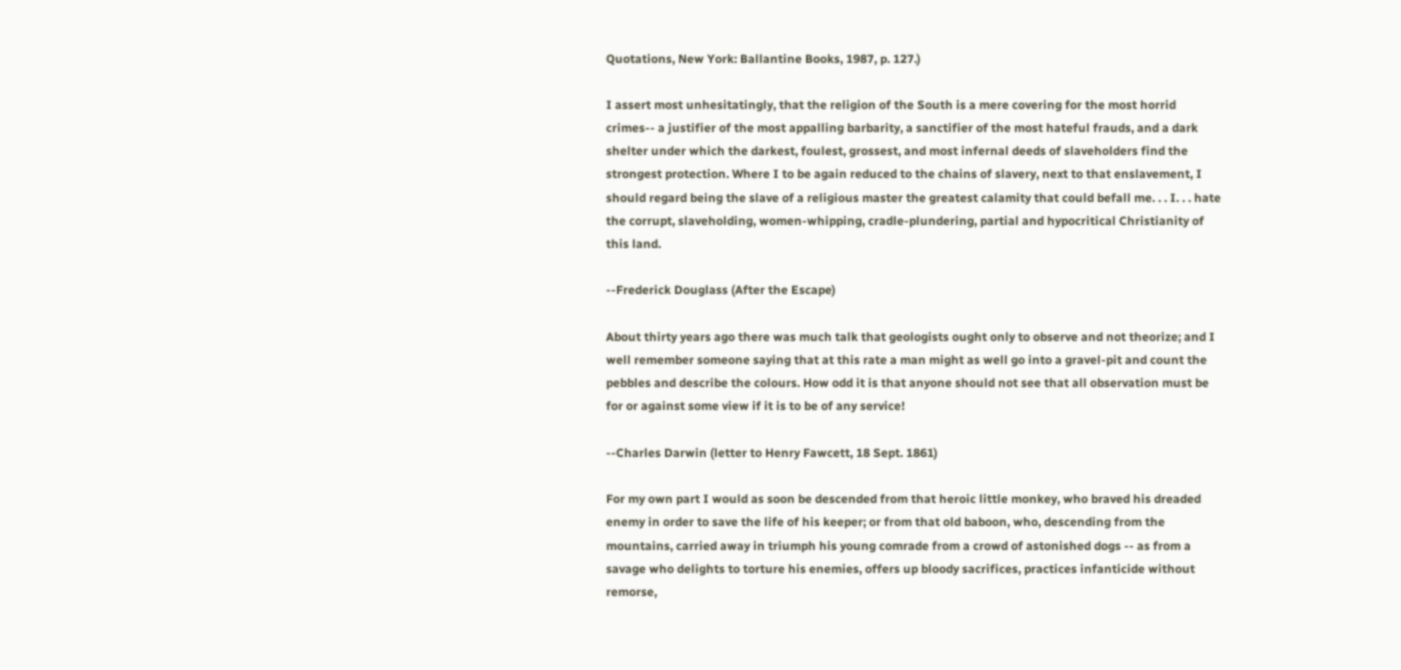Quotations, New York: Ballantine Books, 1987, p. 127.)

I assert most unhesitatingly, that the religion of the South is a mere covering for the most horrid crimes-- a justifier of the most appalling barbarity, a sanctifier of the most hateful frauds, and a dark shelter under which the darkest, foulest, grossest, and most infernal deeds of slaveholders find the strongest protection. Where I to be again reduced to the chains of slavery, next to that enslavement, I should regard being the slave of a religious master the greatest calamity that could befall me. . . I. . . hate the corrupt, slaveholding, women-whipping, cradle-plundering, partial and hypocritical Christianity of this land.

--Frederick Douglass (After the Escape)

About thirty years ago there was much talk that geologists ought only to observe and not theorize; and I well remember someone saying that at this rate a man might as well go into a gravel-pit and count the pebbles and describe the colours. How odd it is that anyone should not see that all observation must be for or against some view if it is to be of any service!

--Charles Darwin (letter to Henry Fawcett, 18 Sept. 1861)

For my own part I would as soon be descended from that heroic little monkey, who braved his dreaded enemy in order to save the life of his keeper; or from that old baboon, who, descending from the mountains, carried away in triumph his young comrade from a crowd of astonished dogs -- as from a savage who delights to torture his enemies, offers up bloody sacrifices, practices infanticide without remorse,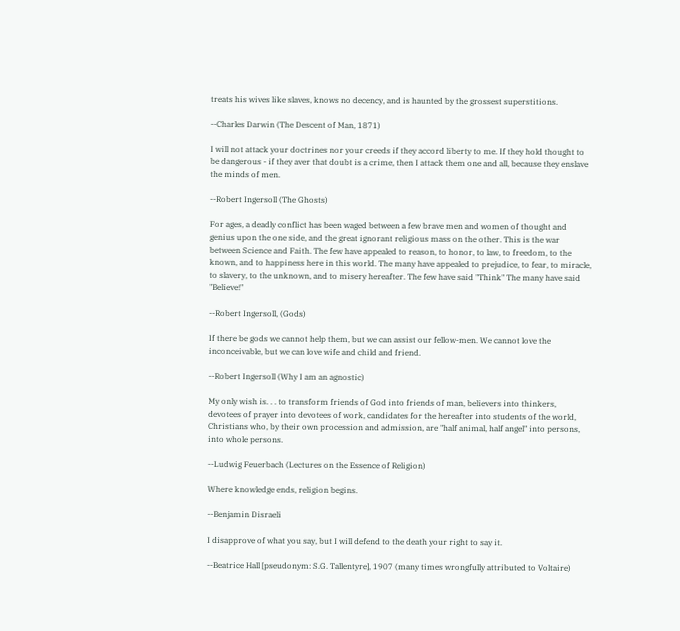treats his wives like slaves, knows no decency, and is haunted by the grossest superstitions.

--Charles Darwin (The Descent of Man, 1871)

I will not attack your doctrines nor your creeds if they accord liberty to me. If they hold thought to be dangerous - if they aver that doubt is a crime, then I attack them one and all, because they enslave the minds of men.

--Robert Ingersoll (The Ghosts)

For ages, a deadly conflict has been waged between a few brave men and women of thought and genius upon the one side, and the great ignorant religious mass on the other. This is the war between Science and Faith. The few have appealed to reason, to honor, to law, to freedom, to the known, and to happiness here in this world. The many have appealed to prejudice, to fear, to miracle, to slavery, to the unknown, and to misery hereafter. The few have said "Think" The many have said "Believe!"

--Robert Ingersoll, (Gods)

If there be gods we cannot help them, but we can assist our fellow-men. We cannot love the inconceivable, but we can love wife and child and friend.

--Robert Ingersoll (Why I am an agnostic)

My only wish is. . . to transform friends of God into friends of man, believers into thinkers, devotees of prayer into devotees of work, candidates for the hereafter into students of the world, Christians who, by their own procession and admission, are "half animal, half angel" into persons, into whole persons.

--Ludwig Feuerbach (Lectures on the Essence of Religion)

Where knowledge ends, religion begins.

--Benjamin Disraeli

I disapprove of what you say, but I will defend to the death your right to say it.

--Beatrice Hall [pseudonym: S.G. Tallentyre], 1907 (many times wrongfully attributed to Voltaire)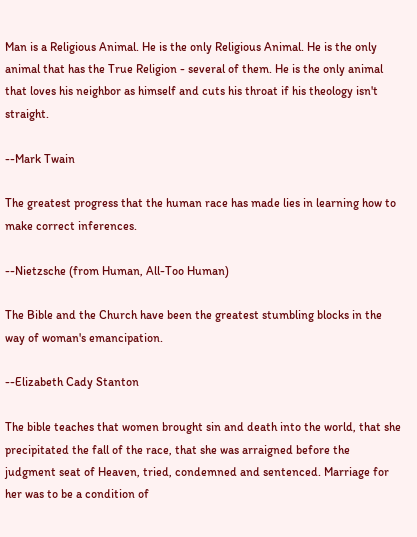Man is a Religious Animal. He is the only Religious Animal. He is the only animal that has the True Religion - several of them. He is the only animal that loves his neighbor as himself and cuts his throat if his theology isn't straight.

--Mark Twain

The greatest progress that the human race has made lies in learning how to make correct inferences.

--Nietzsche (from Human, All-Too Human)

The Bible and the Church have been the greatest stumbling blocks in the way of woman's emancipation.

--Elizabeth Cady Stanton

The bible teaches that women brought sin and death into the world, that she precipitated the fall of the race, that she was arraigned before the judgment seat of Heaven, tried, condemned and sentenced. Marriage for her was to be a condition of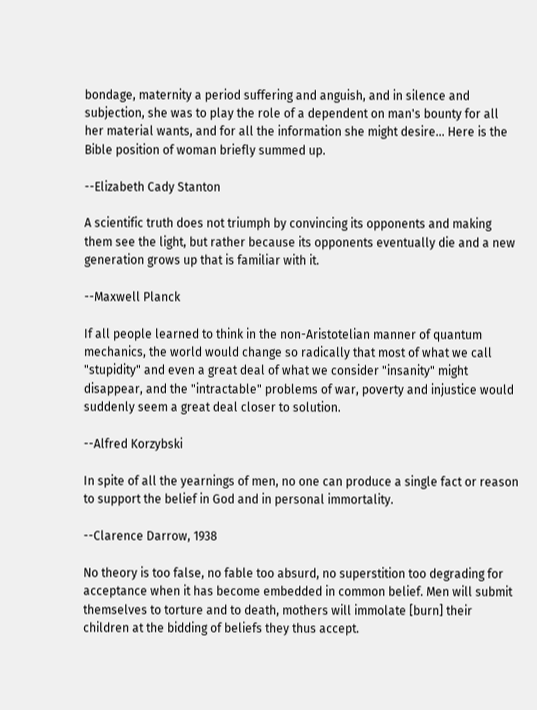bondage, maternity a period suffering and anguish, and in silence and subjection, she was to play the role of a dependent on man's bounty for all her material wants, and for all the information she might desire... Here is the Bible position of woman briefly summed up.

--Elizabeth Cady Stanton

A scientific truth does not triumph by convincing its opponents and making them see the light, but rather because its opponents eventually die and a new generation grows up that is familiar with it.

--Maxwell Planck

If all people learned to think in the non-Aristotelian manner of quantum mechanics, the world would change so radically that most of what we call "stupidity" and even a great deal of what we consider "insanity" might disappear, and the "intractable" problems of war, poverty and injustice would suddenly seem a great deal closer to solution.

--Alfred Korzybski

In spite of all the yearnings of men, no one can produce a single fact or reason to support the belief in God and in personal immortality.

--Clarence Darrow, 1938

No theory is too false, no fable too absurd, no superstition too degrading for acceptance when it has become embedded in common belief. Men will submit themselves to torture and to death, mothers will immolate [burn] their children at the bidding of beliefs they thus accept.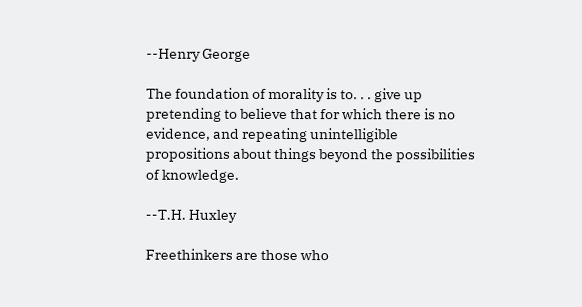--Henry George

The foundation of morality is to. . . give up pretending to believe that for which there is no evidence, and repeating unintelligible propositions about things beyond the possibilities of knowledge.

--T.H. Huxley

Freethinkers are those who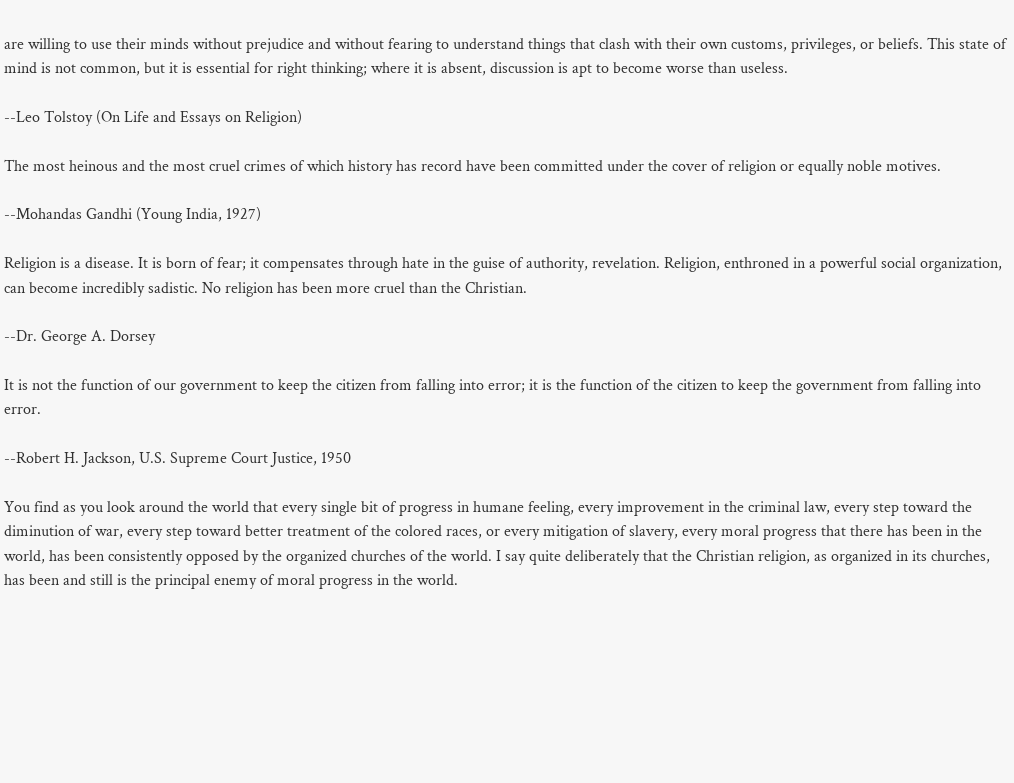are willing to use their minds without prejudice and without fearing to understand things that clash with their own customs, privileges, or beliefs. This state of mind is not common, but it is essential for right thinking; where it is absent, discussion is apt to become worse than useless.

--Leo Tolstoy (On Life and Essays on Religion)

The most heinous and the most cruel crimes of which history has record have been committed under the cover of religion or equally noble motives.

--Mohandas Gandhi (Young India, 1927)

Religion is a disease. It is born of fear; it compensates through hate in the guise of authority, revelation. Religion, enthroned in a powerful social organization, can become incredibly sadistic. No religion has been more cruel than the Christian.

--Dr. George A. Dorsey

It is not the function of our government to keep the citizen from falling into error; it is the function of the citizen to keep the government from falling into error.

--Robert H. Jackson, U.S. Supreme Court Justice, 1950

You find as you look around the world that every single bit of progress in humane feeling, every improvement in the criminal law, every step toward the diminution of war, every step toward better treatment of the colored races, or every mitigation of slavery, every moral progress that there has been in the world, has been consistently opposed by the organized churches of the world. I say quite deliberately that the Christian religion, as organized in its churches, has been and still is the principal enemy of moral progress in the world.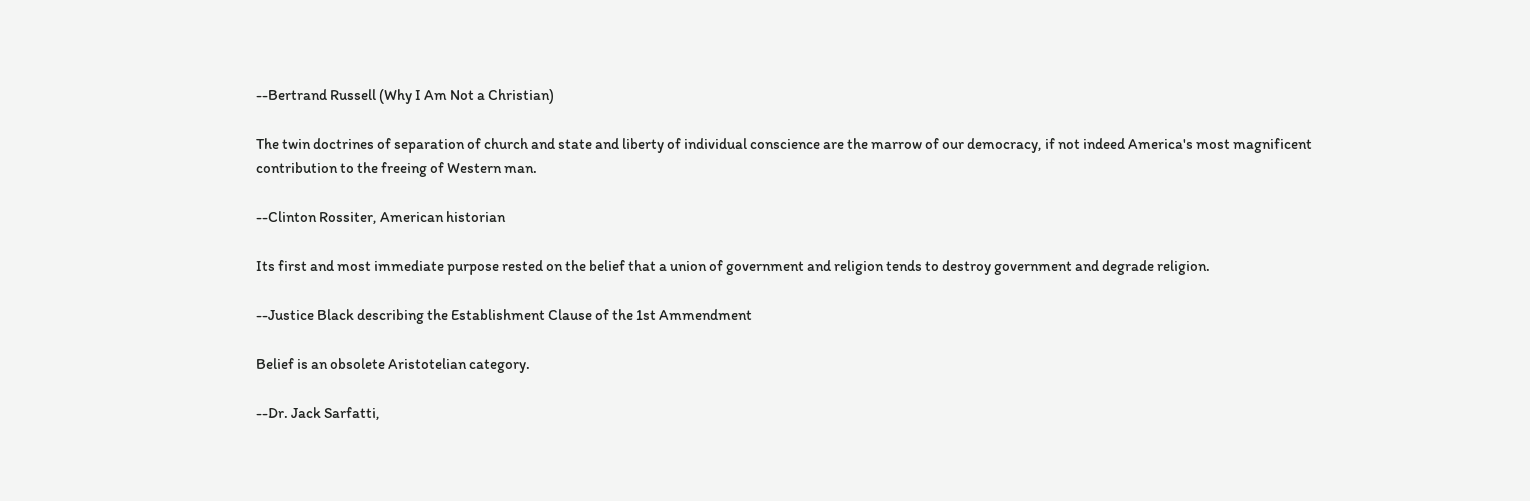--Bertrand Russell (Why I Am Not a Christian)

The twin doctrines of separation of church and state and liberty of individual conscience are the marrow of our democracy, if not indeed America's most magnificent contribution to the freeing of Western man.

--Clinton Rossiter, American historian

Its first and most immediate purpose rested on the belief that a union of government and religion tends to destroy government and degrade religion.

--Justice Black describing the Establishment Clause of the 1st Ammendment

Belief is an obsolete Aristotelian category.

--Dr. Jack Sarfatti,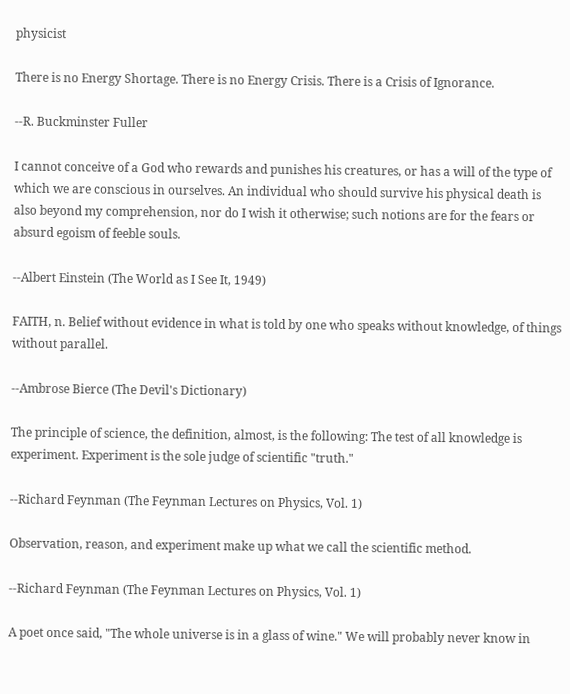physicist

There is no Energy Shortage. There is no Energy Crisis. There is a Crisis of Ignorance.

--R. Buckminster Fuller

I cannot conceive of a God who rewards and punishes his creatures, or has a will of the type of which we are conscious in ourselves. An individual who should survive his physical death is also beyond my comprehension, nor do I wish it otherwise; such notions are for the fears or absurd egoism of feeble souls.

--Albert Einstein (The World as I See It, 1949)

FAITH, n. Belief without evidence in what is told by one who speaks without knowledge, of things without parallel.

--Ambrose Bierce (The Devil's Dictionary)

The principle of science, the definition, almost, is the following: The test of all knowledge is experiment. Experiment is the sole judge of scientific "truth."

--Richard Feynman (The Feynman Lectures on Physics, Vol. 1)

Observation, reason, and experiment make up what we call the scientific method.

--Richard Feynman (The Feynman Lectures on Physics, Vol. 1)

A poet once said, "The whole universe is in a glass of wine." We will probably never know in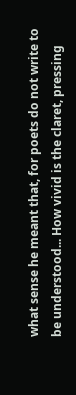what sense he meant that, for poets do not write to be understood... How vivid is the claret, pressing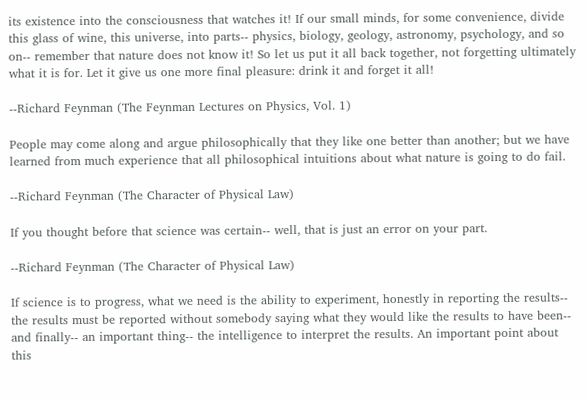its existence into the consciousness that watches it! If our small minds, for some convenience, divide this glass of wine, this universe, into parts-- physics, biology, geology, astronomy, psychology, and so on-- remember that nature does not know it! So let us put it all back together, not forgetting ultimately what it is for. Let it give us one more final pleasure: drink it and forget it all!

--Richard Feynman (The Feynman Lectures on Physics, Vol. 1)

People may come along and argue philosophically that they like one better than another; but we have learned from much experience that all philosophical intuitions about what nature is going to do fail.

--Richard Feynman (The Character of Physical Law)

If you thought before that science was certain-- well, that is just an error on your part.

--Richard Feynman (The Character of Physical Law)

If science is to progress, what we need is the ability to experiment, honestly in reporting the results-- the results must be reported without somebody saying what they would like the results to have been-- and finally-- an important thing-- the intelligence to interpret the results. An important point about this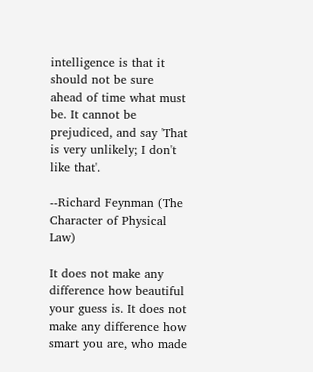intelligence is that it should not be sure ahead of time what must be. It cannot be prejudiced, and say 'That is very unlikely; I don't like that'.

--Richard Feynman (The Character of Physical Law)

It does not make any difference how beautiful your guess is. It does not make any difference how smart you are, who made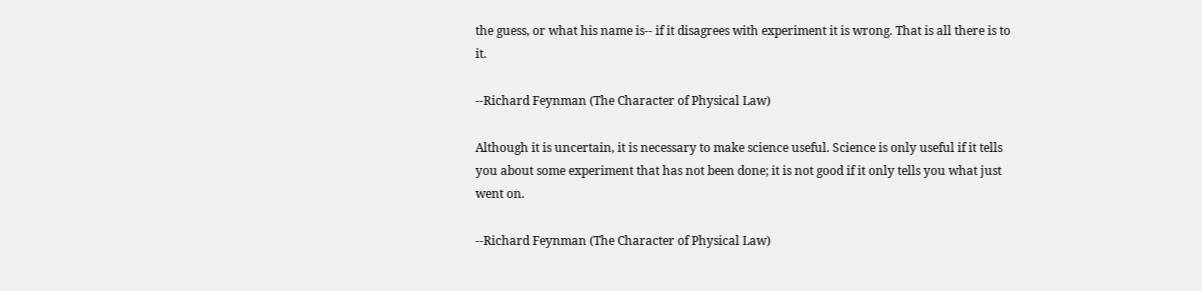the guess, or what his name is-- if it disagrees with experiment it is wrong. That is all there is to it.

--Richard Feynman (The Character of Physical Law)

Although it is uncertain, it is necessary to make science useful. Science is only useful if it tells you about some experiment that has not been done; it is not good if it only tells you what just went on.

--Richard Feynman (The Character of Physical Law)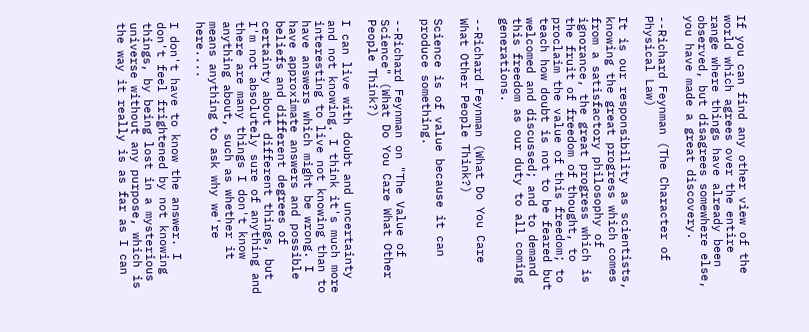If you can find any other view of the world which agrees over the entire range where things have already been observed, but disagrees somewhere else, you have made a great discovery.

--Richard Feynman (The Character of Physical Law)

It is our responsibility as scientists, knowing the great progress which comes from a satisfactory philosophy of ignorance, the great progress which is the fruit of freedom of thought, to proclaim the value of this freedom; to teach how doubt is not to be feared but welcomed and discussed; and to demand this freedom as our duty to all coming generations.

--Richard Feynman (What Do You Care What Other People Think?)

Science is of value because it can produce something.

--Richard Feynman on "The Value of Science" (What Do You Care What Other People Think?)

I can live with doubt and uncertainty and not knowing. I think it's much more interesting to live not knowing than to have answers which might be wrong. I have approximate answers and possible beliefs and different degrees of certainty about different things, but I'm not absolutely sure of anything and there are many things I don't know anything about, such as whether it means anything to ask why we're here....

I don't have to know the answer. I don't feel frightened by not knowing things, by being lost in a mysterious universe without any purpose, which is the way it really is as far as I can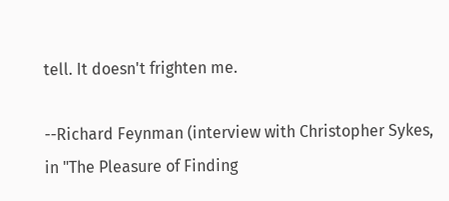tell. It doesn't frighten me.

--Richard Feynman (interview with Christopher Sykes, in "The Pleasure of Finding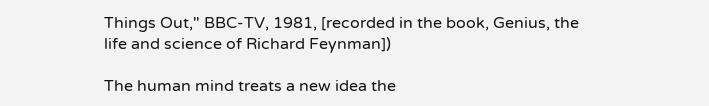Things Out," BBC-TV, 1981, [recorded in the book, Genius, the life and science of Richard Feynman])

The human mind treats a new idea the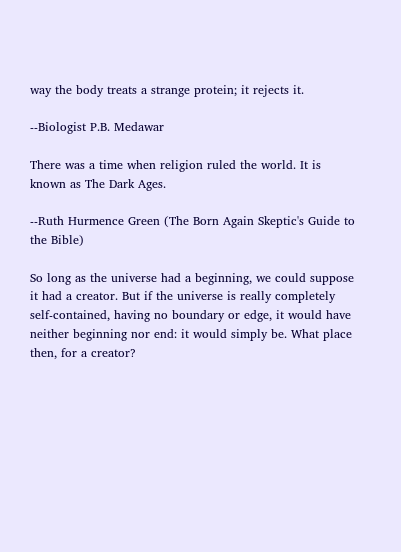way the body treats a strange protein; it rejects it.

--Biologist P.B. Medawar

There was a time when religion ruled the world. It is known as The Dark Ages.

--Ruth Hurmence Green (The Born Again Skeptic's Guide to the Bible)

So long as the universe had a beginning, we could suppose it had a creator. But if the universe is really completely self-contained, having no boundary or edge, it would have neither beginning nor end: it would simply be. What place then, for a creator?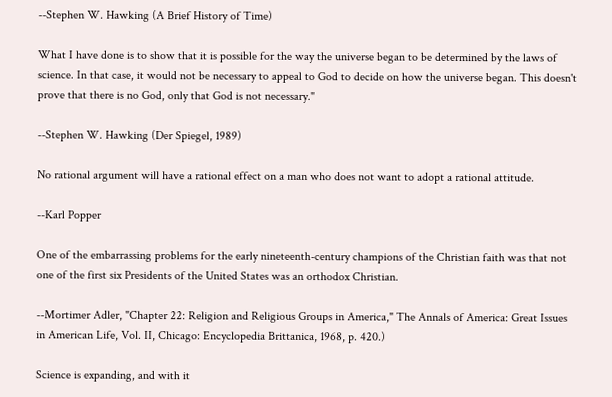--Stephen W. Hawking (A Brief History of Time)

What I have done is to show that it is possible for the way the universe began to be determined by the laws of science. In that case, it would not be necessary to appeal to God to decide on how the universe began. This doesn't prove that there is no God, only that God is not necessary."

--Stephen W. Hawking (Der Spiegel, 1989)

No rational argument will have a rational effect on a man who does not want to adopt a rational attitude.

--Karl Popper

One of the embarrassing problems for the early nineteenth-century champions of the Christian faith was that not one of the first six Presidents of the United States was an orthodox Christian.

--Mortimer Adler, "Chapter 22: Religion and Religious Groups in America," The Annals of America: Great Issues in American Life, Vol. II, Chicago: Encyclopedia Brittanica, 1968, p. 420.)

Science is expanding, and with it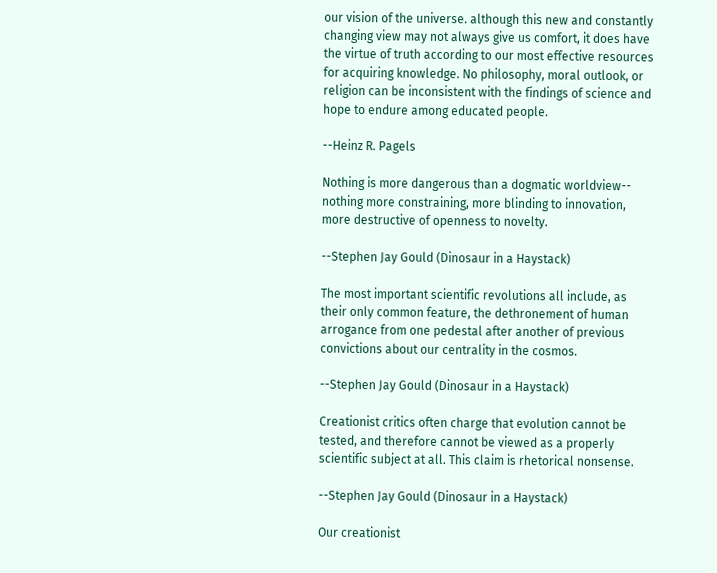our vision of the universe. although this new and constantly changing view may not always give us comfort, it does have the virtue of truth according to our most effective resources for acquiring knowledge. No philosophy, moral outlook, or religion can be inconsistent with the findings of science and hope to endure among educated people.

--Heinz R. Pagels

Nothing is more dangerous than a dogmatic worldview-- nothing more constraining, more blinding to innovation, more destructive of openness to novelty.

--Stephen Jay Gould (Dinosaur in a Haystack)

The most important scientific revolutions all include, as their only common feature, the dethronement of human arrogance from one pedestal after another of previous convictions about our centrality in the cosmos.

--Stephen Jay Gould (Dinosaur in a Haystack)

Creationist critics often charge that evolution cannot be tested, and therefore cannot be viewed as a properly scientific subject at all. This claim is rhetorical nonsense.

--Stephen Jay Gould (Dinosaur in a Haystack)

Our creationist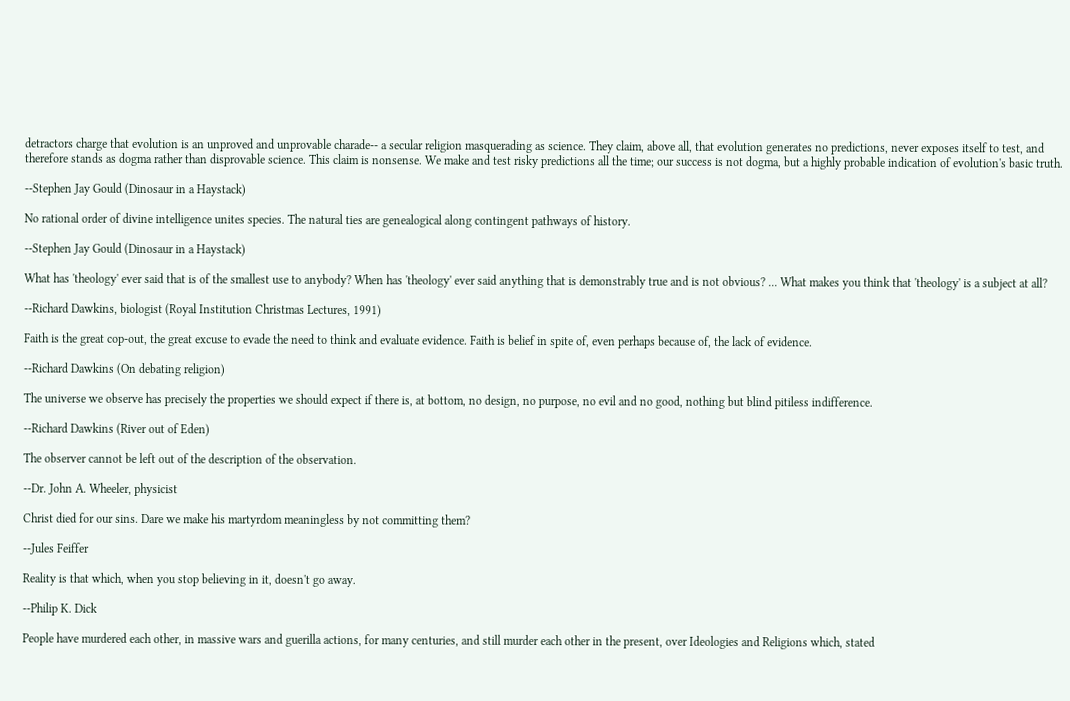detractors charge that evolution is an unproved and unprovable charade-- a secular religion masquerading as science. They claim, above all, that evolution generates no predictions, never exposes itself to test, and therefore stands as dogma rather than disprovable science. This claim is nonsense. We make and test risky predictions all the time; our success is not dogma, but a highly probable indication of evolution's basic truth.

--Stephen Jay Gould (Dinosaur in a Haystack)

No rational order of divine intelligence unites species. The natural ties are genealogical along contingent pathways of history.

--Stephen Jay Gould (Dinosaur in a Haystack)

What has 'theology' ever said that is of the smallest use to anybody? When has 'theology' ever said anything that is demonstrably true and is not obvious? ... What makes you think that 'theology' is a subject at all?

--Richard Dawkins, biologist (Royal Institution Christmas Lectures, 1991)

Faith is the great cop-out, the great excuse to evade the need to think and evaluate evidence. Faith is belief in spite of, even perhaps because of, the lack of evidence.

--Richard Dawkins (On debating religion)

The universe we observe has precisely the properties we should expect if there is, at bottom, no design, no purpose, no evil and no good, nothing but blind pitiless indifference.

--Richard Dawkins (River out of Eden)

The observer cannot be left out of the description of the observation.

--Dr. John A. Wheeler, physicist

Christ died for our sins. Dare we make his martyrdom meaningless by not committing them?

--Jules Feiffer

Reality is that which, when you stop believing in it, doesn't go away.

--Philip K. Dick

People have murdered each other, in massive wars and guerilla actions, for many centuries, and still murder each other in the present, over Ideologies and Religions which, stated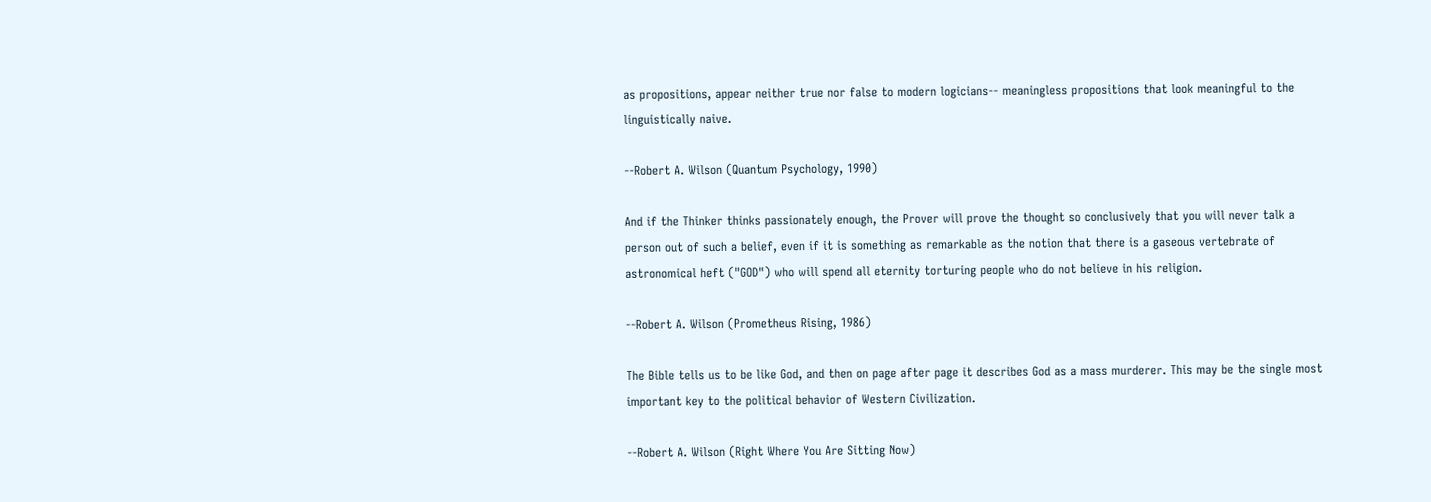as propositions, appear neither true nor false to modern logicians-- meaningless propositions that look meaningful to the linguistically naive.

--Robert A. Wilson (Quantum Psychology, 1990)

And if the Thinker thinks passionately enough, the Prover will prove the thought so conclusively that you will never talk a person out of such a belief, even if it is something as remarkable as the notion that there is a gaseous vertebrate of astronomical heft ("GOD") who will spend all eternity torturing people who do not believe in his religion.

--Robert A. Wilson (Prometheus Rising, 1986)

The Bible tells us to be like God, and then on page after page it describes God as a mass murderer. This may be the single most important key to the political behavior of Western Civilization.

--Robert A. Wilson (Right Where You Are Sitting Now)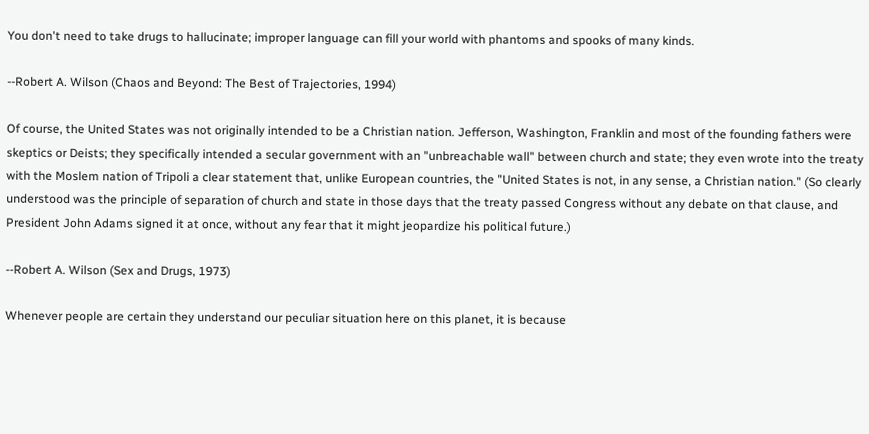You don't need to take drugs to hallucinate; improper language can fill your world with phantoms and spooks of many kinds.

--Robert A. Wilson (Chaos and Beyond: The Best of Trajectories, 1994)

Of course, the United States was not originally intended to be a Christian nation. Jefferson, Washington, Franklin and most of the founding fathers were skeptics or Deists; they specifically intended a secular government with an "unbreachable wall" between church and state; they even wrote into the treaty with the Moslem nation of Tripoli a clear statement that, unlike European countries, the "United States is not, in any sense, a Christian nation." (So clearly understood was the principle of separation of church and state in those days that the treaty passed Congress without any debate on that clause, and President John Adams signed it at once, without any fear that it might jeopardize his political future.)

--Robert A. Wilson (Sex and Drugs, 1973)

Whenever people are certain they understand our peculiar situation here on this planet, it is because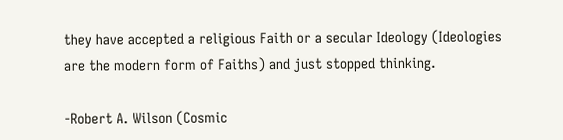they have accepted a religious Faith or a secular Ideology (Ideologies are the modern form of Faiths) and just stopped thinking.

-Robert A. Wilson (Cosmic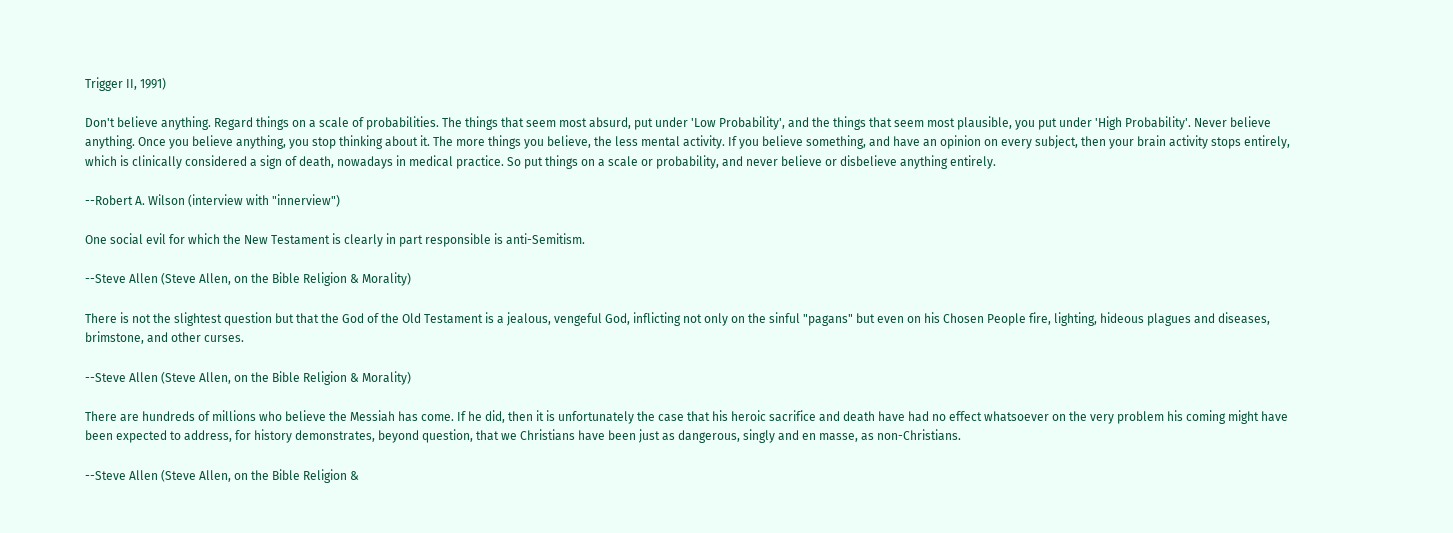Trigger II, 1991)

Don't believe anything. Regard things on a scale of probabilities. The things that seem most absurd, put under 'Low Probability', and the things that seem most plausible, you put under 'High Probability'. Never believe anything. Once you believe anything, you stop thinking about it. The more things you believe, the less mental activity. If you believe something, and have an opinion on every subject, then your brain activity stops entirely, which is clinically considered a sign of death, nowadays in medical practice. So put things on a scale or probability, and never believe or disbelieve anything entirely.

--Robert A. Wilson (interview with "innerview")

One social evil for which the New Testament is clearly in part responsible is anti-Semitism.

--Steve Allen (Steve Allen, on the Bible Religion & Morality)

There is not the slightest question but that the God of the Old Testament is a jealous, vengeful God, inflicting not only on the sinful "pagans" but even on his Chosen People fire, lighting, hideous plagues and diseases, brimstone, and other curses.

--Steve Allen (Steve Allen, on the Bible Religion & Morality)

There are hundreds of millions who believe the Messiah has come. If he did, then it is unfortunately the case that his heroic sacrifice and death have had no effect whatsoever on the very problem his coming might have been expected to address, for history demonstrates, beyond question, that we Christians have been just as dangerous, singly and en masse, as non-Christians.

--Steve Allen (Steve Allen, on the Bible Religion &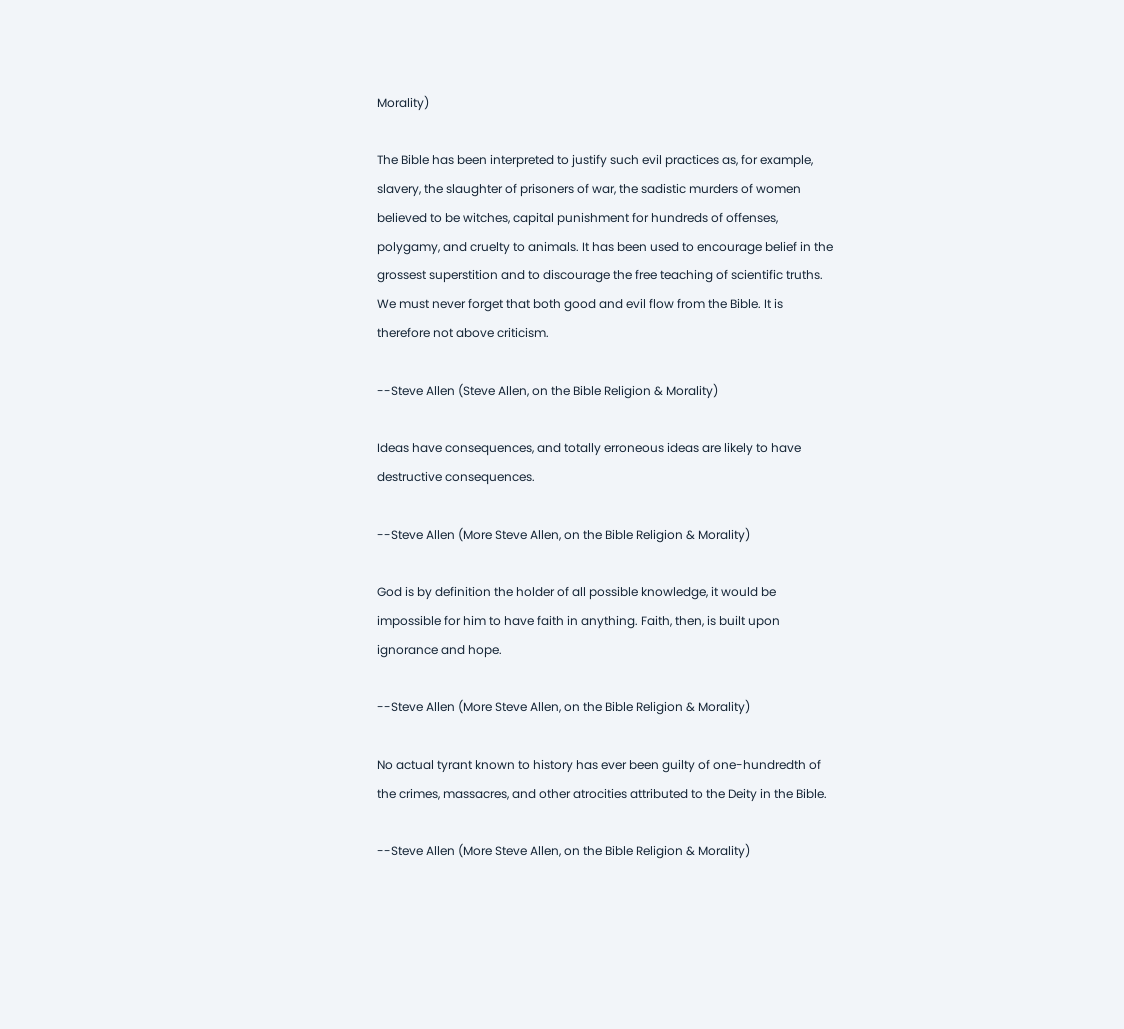Morality)

The Bible has been interpreted to justify such evil practices as, for example, slavery, the slaughter of prisoners of war, the sadistic murders of women believed to be witches, capital punishment for hundreds of offenses, polygamy, and cruelty to animals. It has been used to encourage belief in the grossest superstition and to discourage the free teaching of scientific truths. We must never forget that both good and evil flow from the Bible. It is therefore not above criticism.

--Steve Allen (Steve Allen, on the Bible Religion & Morality)

Ideas have consequences, and totally erroneous ideas are likely to have destructive consequences.

--Steve Allen (More Steve Allen, on the Bible Religion & Morality)

God is by definition the holder of all possible knowledge, it would be impossible for him to have faith in anything. Faith, then, is built upon ignorance and hope.

--Steve Allen (More Steve Allen, on the Bible Religion & Morality)

No actual tyrant known to history has ever been guilty of one-hundredth of the crimes, massacres, and other atrocities attributed to the Deity in the Bible.

--Steve Allen (More Steve Allen, on the Bible Religion & Morality)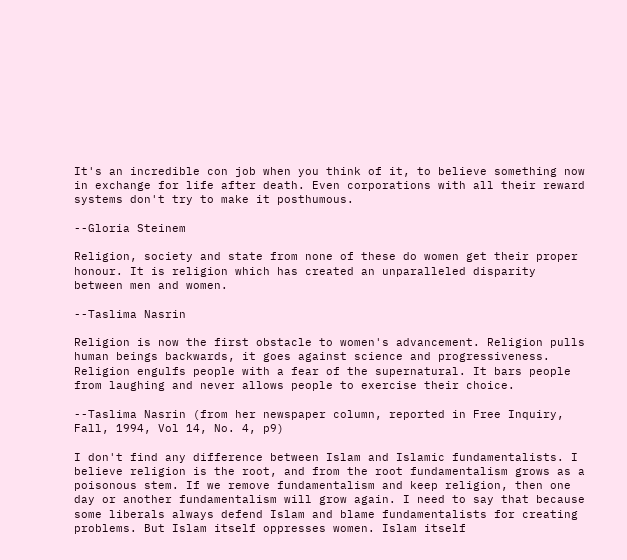It's an incredible con job when you think of it, to believe something now in exchange for life after death. Even corporations with all their reward systems don't try to make it posthumous.

--Gloria Steinem

Religion, society and state from none of these do women get their proper honour. It is religion which has created an unparalleled disparity between men and women.

--Taslima Nasrin

Religion is now the first obstacle to women's advancement. Religion pulls human beings backwards, it goes against science and progressiveness. Religion engulfs people with a fear of the supernatural. It bars people from laughing and never allows people to exercise their choice.

--Taslima Nasrin (from her newspaper column, reported in Free Inquiry, Fall, 1994, Vol 14, No. 4, p9)

I don't find any difference between Islam and Islamic fundamentalists. I believe religion is the root, and from the root fundamentalism grows as a poisonous stem. If we remove fundamentalism and keep religion, then one day or another fundamentalism will grow again. I need to say that because some liberals always defend Islam and blame fundamentalists for creating problems. But Islam itself oppresses women. Islam itself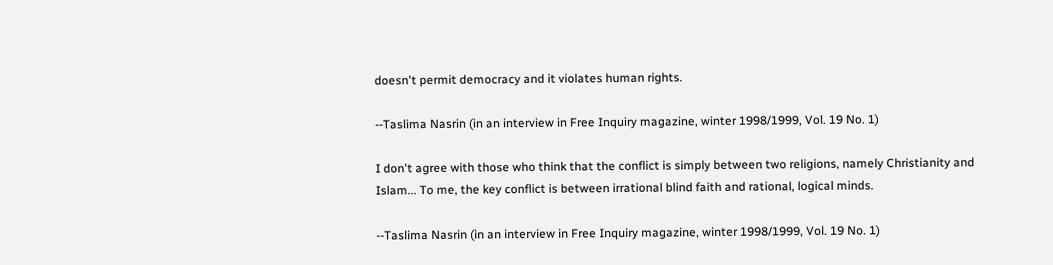doesn't permit democracy and it violates human rights.

--Taslima Nasrin (in an interview in Free Inquiry magazine, winter 1998/1999, Vol. 19 No. 1)

I don't agree with those who think that the conflict is simply between two religions, namely Christianity and Islam... To me, the key conflict is between irrational blind faith and rational, logical minds.

--Taslima Nasrin (in an interview in Free Inquiry magazine, winter 1998/1999, Vol. 19 No. 1)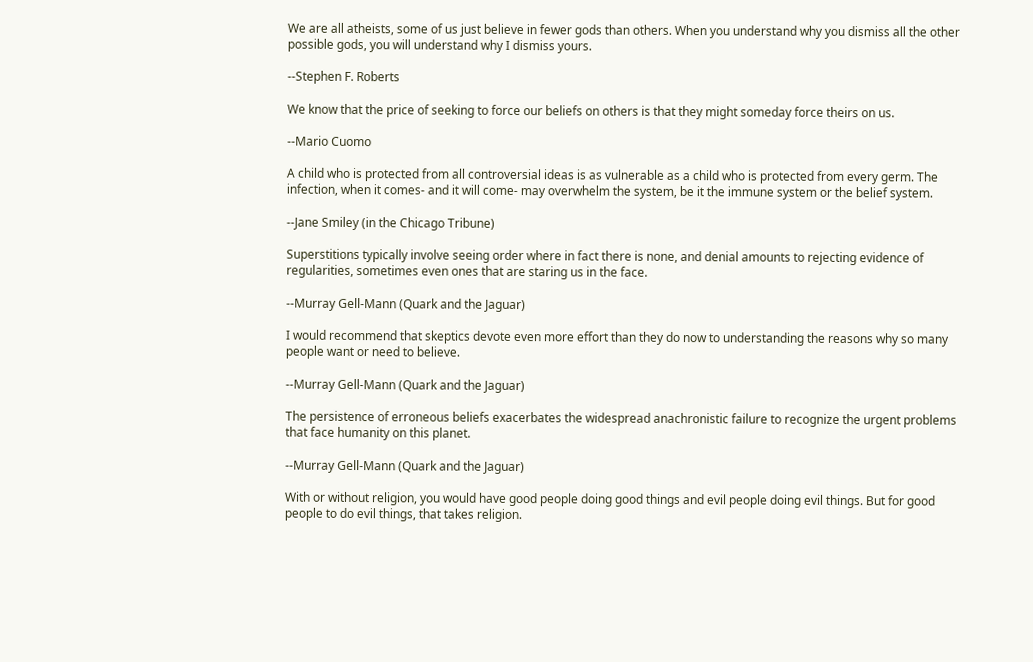We are all atheists, some of us just believe in fewer gods than others. When you understand why you dismiss all the other possible gods, you will understand why I dismiss yours.

--Stephen F. Roberts

We know that the price of seeking to force our beliefs on others is that they might someday force theirs on us.

--Mario Cuomo

A child who is protected from all controversial ideas is as vulnerable as a child who is protected from every germ. The infection, when it comes- and it will come- may overwhelm the system, be it the immune system or the belief system.

--Jane Smiley (in the Chicago Tribune)

Superstitions typically involve seeing order where in fact there is none, and denial amounts to rejecting evidence of regularities, sometimes even ones that are staring us in the face.

--Murray Gell-Mann (Quark and the Jaguar)

I would recommend that skeptics devote even more effort than they do now to understanding the reasons why so many people want or need to believe.

--Murray Gell-Mann (Quark and the Jaguar)

The persistence of erroneous beliefs exacerbates the widespread anachronistic failure to recognize the urgent problems that face humanity on this planet.

--Murray Gell-Mann (Quark and the Jaguar)

With or without religion, you would have good people doing good things and evil people doing evil things. But for good people to do evil things, that takes religion.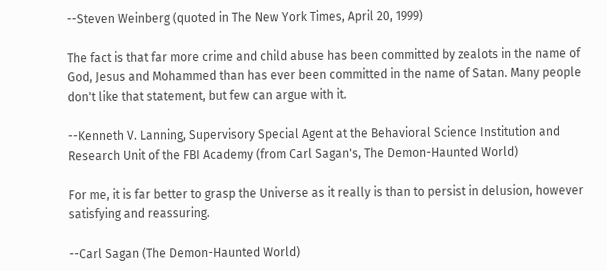--Steven Weinberg (quoted in The New York Times, April 20, 1999)

The fact is that far more crime and child abuse has been committed by zealots in the name of God, Jesus and Mohammed than has ever been committed in the name of Satan. Many people don't like that statement, but few can argue with it.

--Kenneth V. Lanning, Supervisory Special Agent at the Behavioral Science Institution and Research Unit of the FBI Academy (from Carl Sagan's, The Demon-Haunted World)

For me, it is far better to grasp the Universe as it really is than to persist in delusion, however satisfying and reassuring.

--Carl Sagan (The Demon-Haunted World)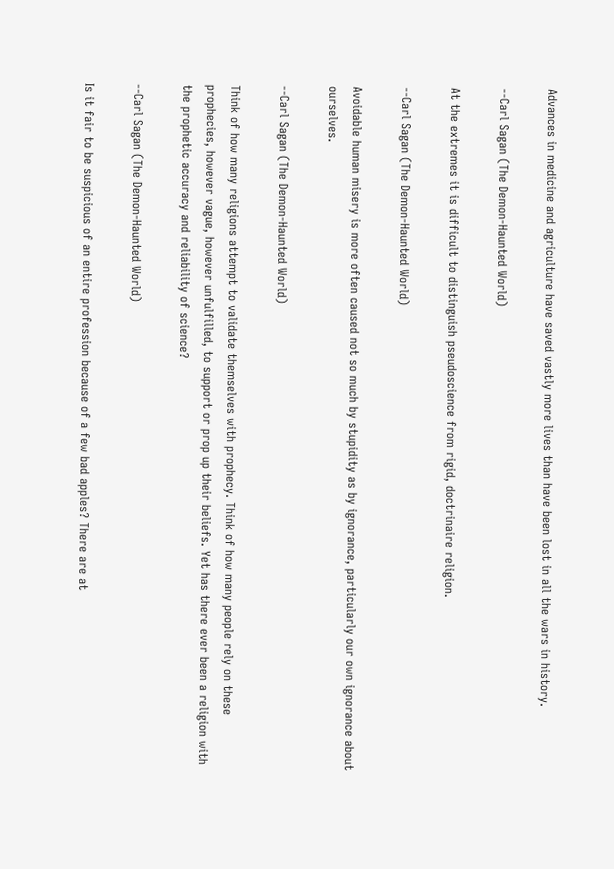Advances in medicine and agriculture have saved vastly more lives than have been lost in all the wars in history.

--Carl Sagan (The Demon-Haunted World)

At the extremes it is difficult to distinguish pseudoscience from rigid, doctrinaire religion.

--Carl Sagan (The Demon-Haunted World)

Avoidable human misery is more often caused not so much by stupidity as by ignorance, particularly our own ignorance about ourselves.

--Carl Sagan (The Demon-Haunted World)

Think of how many religions attempt to validate themselves with prophecy. Think of how many people rely on these prophecies, however vague, however unfulfilled, to support or prop up their beliefs. Yet has there ever been a religion with the prophetic accuracy and reliability of science?

--Carl Sagan (The Demon-Haunted World)

Is it fair to be suspicious of an entire profession because of a few bad apples? There are at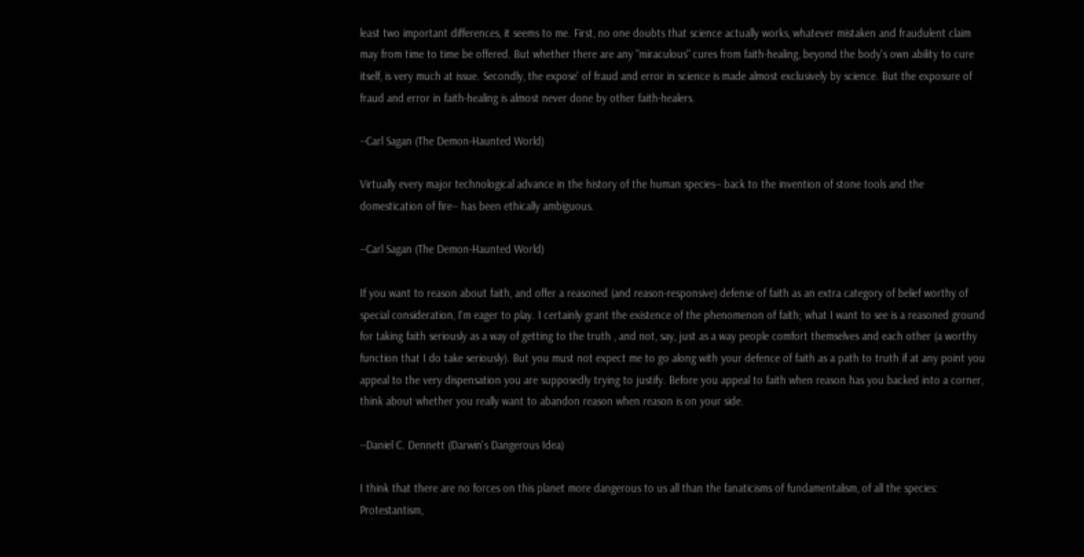least two important differences, it seems to me. First, no one doubts that science actually works, whatever mistaken and fraudulent claim may from time to time be offered. But whether there are any "miraculous" cures from faith-healing, beyond the body's own ability to cure itself, is very much at issue. Secondly, the expose' of fraud and error in science is made almost exclusively by science. But the exposure of fraud and error in faith-healing is almost never done by other faith-healers.

--Carl Sagan (The Demon-Haunted World)

Virtually every major technological advance in the history of the human species-- back to the invention of stone tools and the domestication of fire-- has been ethically ambiguous.

--Carl Sagan (The Demon-Haunted World)

If you want to reason about faith, and offer a reasoned (and reason-responsive) defense of faith as an extra category of belief worthy of special consideration, I'm eager to play. I certainly grant the existence of the phenomenon of faith; what I want to see is a reasoned ground for taking faith seriously as a way of getting to the truth , and not, say, just as a way people comfort themselves and each other (a worthy function that I do take seriously). But you must not expect me to go along with your defence of faith as a path to truth if at any point you appeal to the very dispensation you are supposedly trying to justify. Before you appeal to faith when reason has you backed into a corner, think about whether you really want to abandon reason when reason is on your side.

--Daniel C. Dennett (Darwin's Dangerous Idea)

I think that there are no forces on this planet more dangerous to us all than the fanaticisms of fundamentalism, of all the species: Protestantism,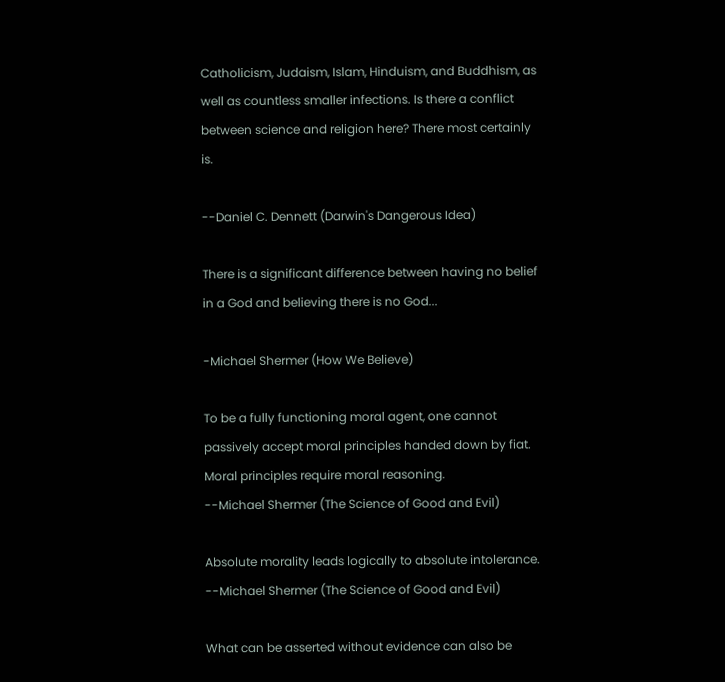Catholicism, Judaism, Islam, Hinduism, and Buddhism, as well as countless smaller infections. Is there a conflict between science and religion here? There most certainly is.

--Daniel C. Dennett (Darwin's Dangerous Idea)

There is a significant difference between having no belief in a God and believing there is no God...

-Michael Shermer (How We Believe)

To be a fully functioning moral agent, one cannot passively accept moral principles handed down by fiat. Moral principles require moral reasoning.
--Michael Shermer (The Science of Good and Evil)

Absolute morality leads logically to absolute intolerance.
--Michael Shermer (The Science of Good and Evil)

What can be asserted without evidence can also be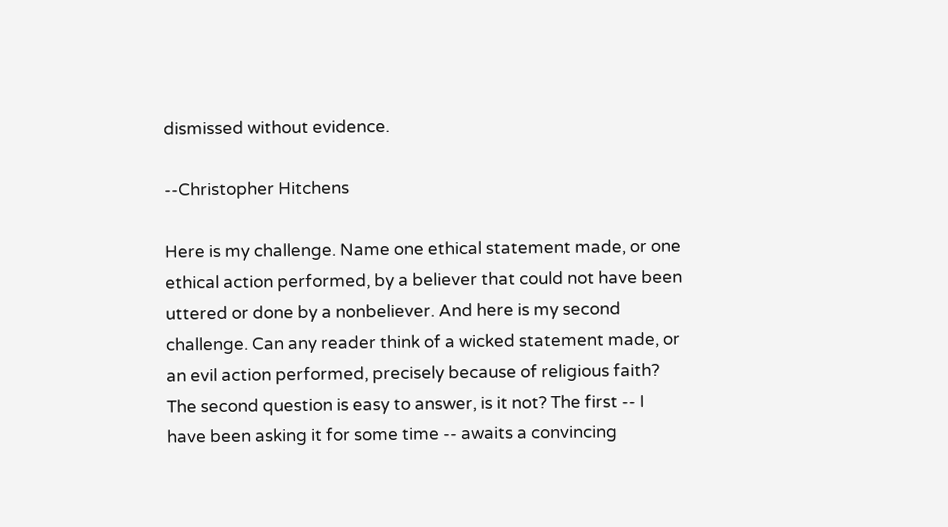dismissed without evidence.

--Christopher Hitchens

Here is my challenge. Name one ethical statement made, or one ethical action performed, by a believer that could not have been uttered or done by a nonbeliever. And here is my second challenge. Can any reader think of a wicked statement made, or an evil action performed, precisely because of religious faith? The second question is easy to answer, is it not? The first -- I have been asking it for some time -- awaits a convincing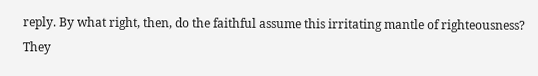reply. By what right, then, do the faithful assume this irritating mantle of righteousness? They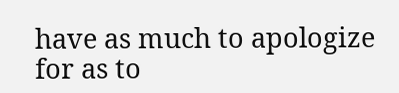have as much to apologize for as to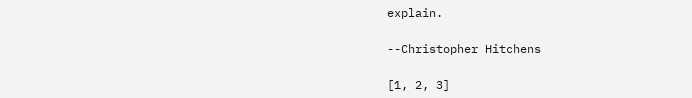explain.

--Christopher Hitchens

[1, 2, 3]